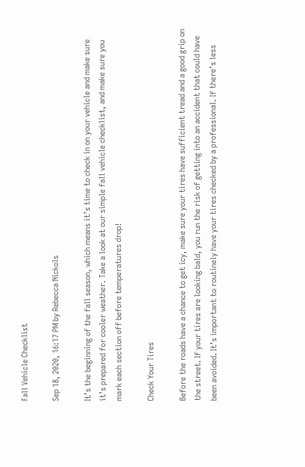Fall Vehicle Checklist

Sep 18, 2020, 16:17 PM by Rebecca Nickols

It’s the beginning of the fall season, which means it’s time to check in on your vehicle and make sure it’s prepared for cooler weather. Take a look at our simple fall vehicle checklist, and make sure you mark each section off before temperatures drop!

Check Your Tires

Before the roads have a chance to get icy, make sure your tires have sufficient tread and a good grip on the street. If your tires are looking bald, you run the risk of getting into an accident that could have been avoided. It’s important to routinely have your tires checked by a professional. If there’s less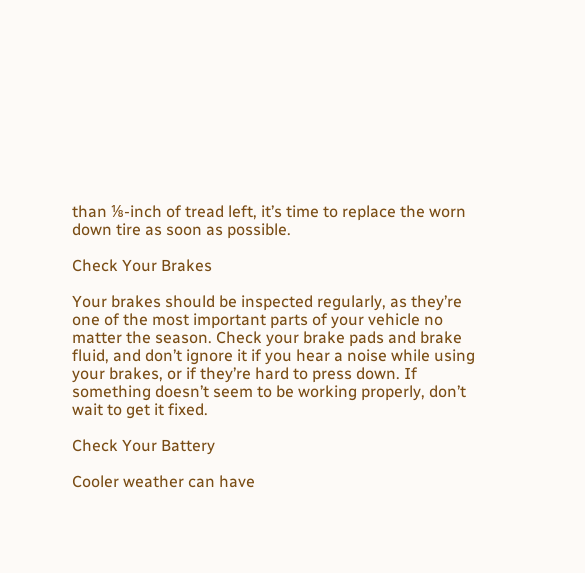than ⅛-inch of tread left, it’s time to replace the worn down tire as soon as possible.

Check Your Brakes

Your brakes should be inspected regularly, as they’re one of the most important parts of your vehicle no matter the season. Check your brake pads and brake fluid, and don’t ignore it if you hear a noise while using your brakes, or if they’re hard to press down. If something doesn’t seem to be working properly, don’t wait to get it fixed.

Check Your Battery

Cooler weather can have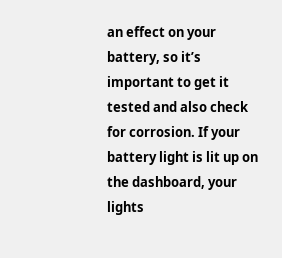an effect on your battery, so it’s important to get it tested and also check for corrosion. If your battery light is lit up on the dashboard, your lights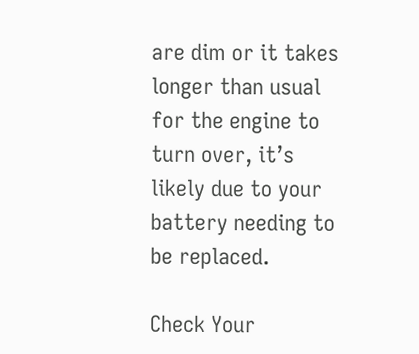are dim or it takes longer than usual for the engine to turn over, it’s likely due to your battery needing to be replaced.

Check Your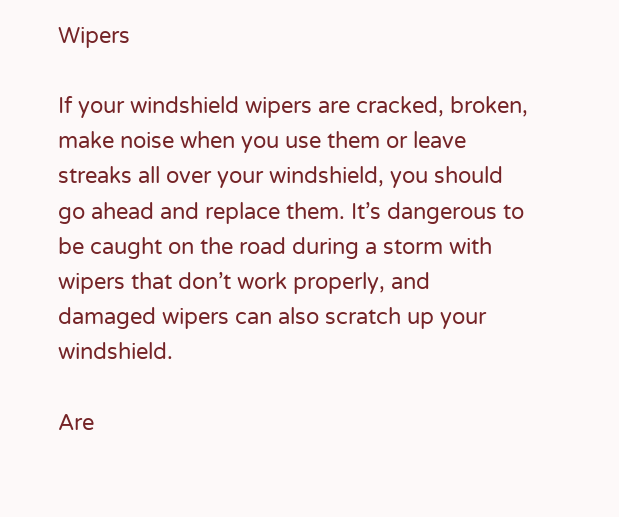Wipers

If your windshield wipers are cracked, broken, make noise when you use them or leave streaks all over your windshield, you should go ahead and replace them. It’s dangerous to be caught on the road during a storm with wipers that don’t work properly, and damaged wipers can also scratch up your windshield.

Are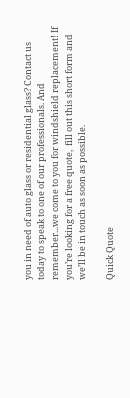you in need of auto glass or residential glass? Contact us today to speak to one of our professionals. And remember...we come to you for windshield replacement! If you’re looking for a free quote,  fill out this short form and we’ll be in touch as soon as possible.

Quick Quote